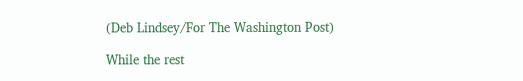(Deb Lindsey/For The Washington Post)

While the rest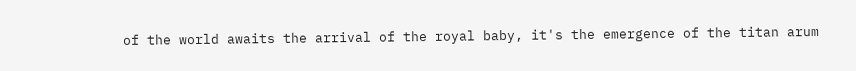of the world awaits the arrival of the royal baby, it's the emergence of the titan arum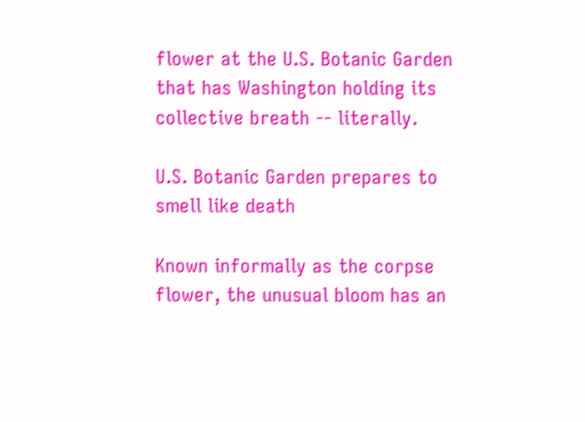flower at the U.S. Botanic Garden that has Washington holding its collective breath -- literally.

U.S. Botanic Garden prepares to smell like death

Known informally as the corpse flower, the unusual bloom has an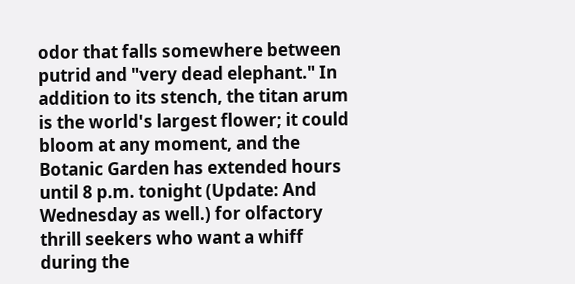odor that falls somewhere between putrid and "very dead elephant." In addition to its stench, the titan arum is the world's largest flower; it could bloom at any moment, and the Botanic Garden has extended hours until 8 p.m. tonight (Update: And Wednesday as well.) for olfactory thrill seekers who want a whiff during the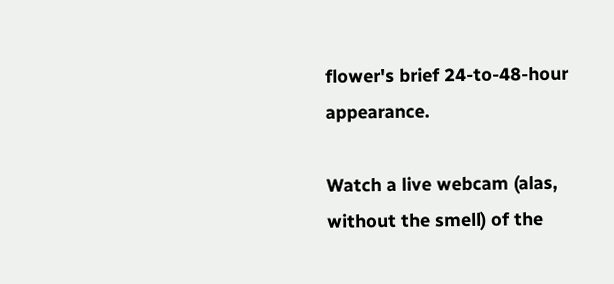flower's brief 24-to-48-hour appearance.

Watch a live webcam (alas, without the smell) of the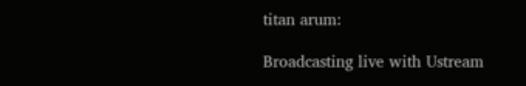titan arum:

Broadcasting live with Ustream